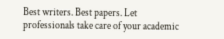Best writers. Best papers. Let professionals take care of your academic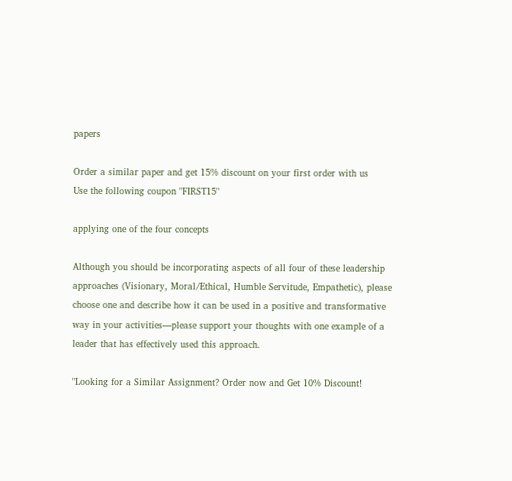papers

Order a similar paper and get 15% discount on your first order with us
Use the following coupon "FIRST15"

applying one of the four concepts

Although you should be incorporating aspects of all four of these leadership approaches (Visionary, Moral/Ethical, Humble Servitude, Empathetic), please choose one and describe how it can be used in a positive and transformative way in your activities—please support your thoughts with one example of a leader that has effectively used this approach.

"Looking for a Similar Assignment? Order now and Get 10% Discount!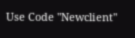Use Code "Newclient"